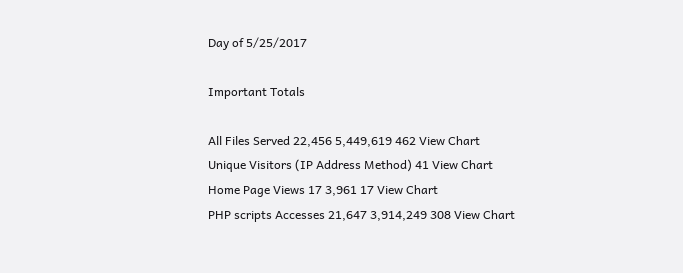Day of 5/25/2017

Important Totals

All Files Served 22,456 5,449,619 462 View Chart
Unique Visitors (IP Address Method) 41 View Chart
Home Page Views 17 3,961 17 View Chart
PHP scripts Accesses 21,647 3,914,249 308 View Chart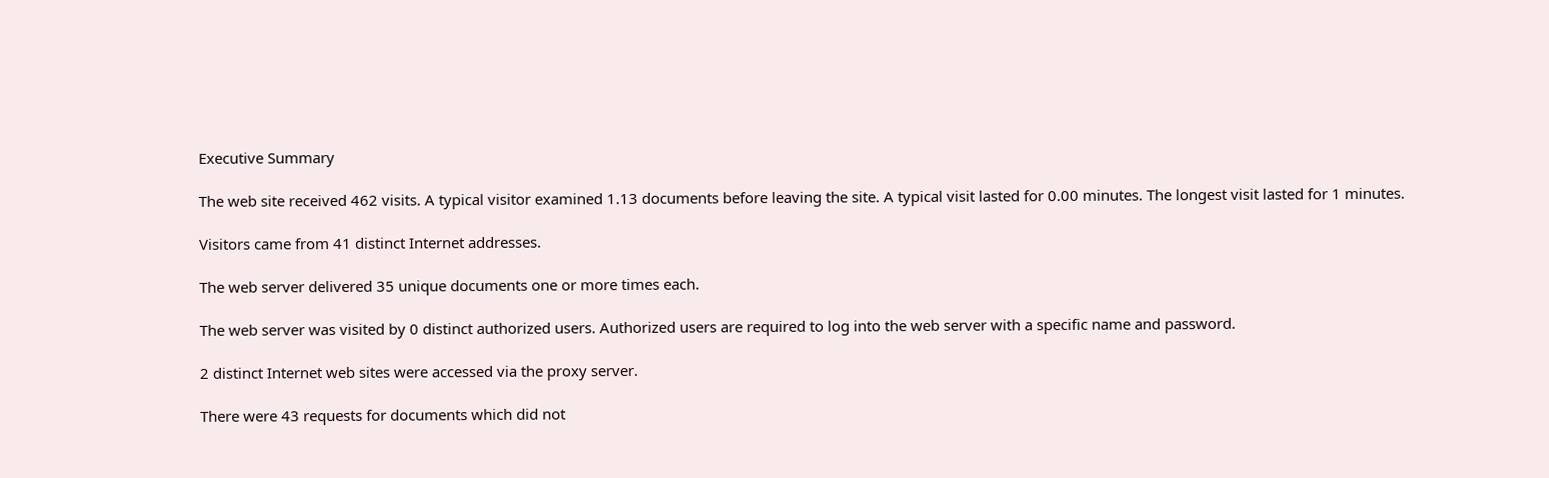Executive Summary

The web site received 462 visits. A typical visitor examined 1.13 documents before leaving the site. A typical visit lasted for 0.00 minutes. The longest visit lasted for 1 minutes.

Visitors came from 41 distinct Internet addresses.

The web server delivered 35 unique documents one or more times each.

The web server was visited by 0 distinct authorized users. Authorized users are required to log into the web server with a specific name and password.

2 distinct Internet web sites were accessed via the proxy server.

There were 43 requests for documents which did not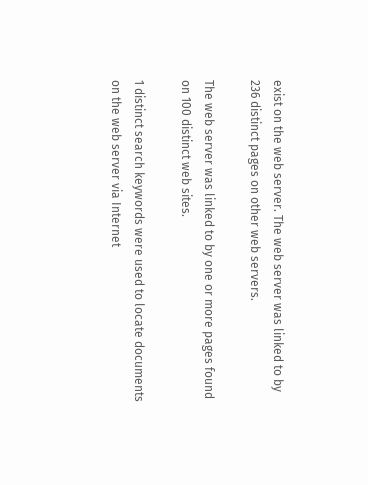exist on the web server. The web server was linked to by 236 distinct pages on other web servers.

The web server was linked to by one or more pages found on 100 distinct web sites.

1 distinct search keywords were used to locate documents on the web server via Internet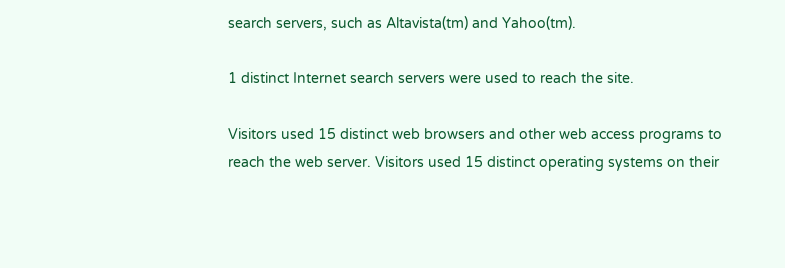search servers, such as Altavista(tm) and Yahoo(tm).

1 distinct Internet search servers were used to reach the site.

Visitors used 15 distinct web browsers and other web access programs to reach the web server. Visitors used 15 distinct operating systems on their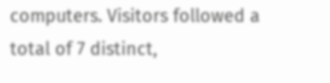computers. Visitors followed a total of 7 distinct,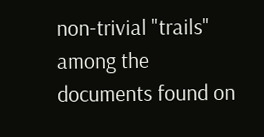non-trivial "trails" among the documents found on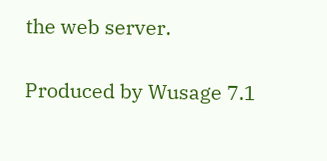the web server.

Produced by Wusage 7.1